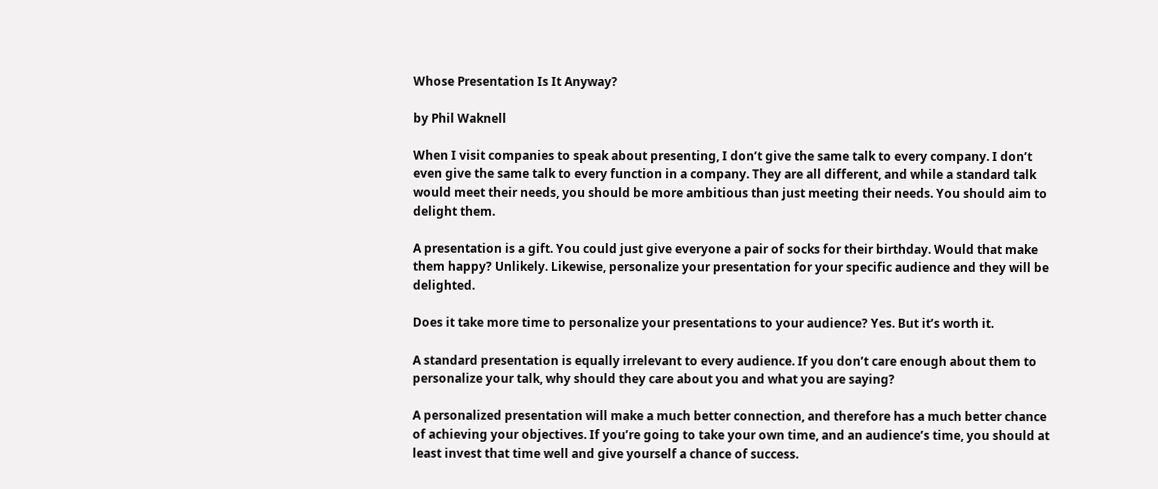Whose Presentation Is It Anyway?

by Phil Waknell

When I visit companies to speak about presenting, I don’t give the same talk to every company. I don’t even give the same talk to every function in a company. They are all different, and while a standard talk would meet their needs, you should be more ambitious than just meeting their needs. You should aim to delight them.

A presentation is a gift. You could just give everyone a pair of socks for their birthday. Would that make them happy? Unlikely. Likewise, personalize your presentation for your specific audience and they will be delighted.

Does it take more time to personalize your presentations to your audience? Yes. But it’s worth it.

A standard presentation is equally irrelevant to every audience. If you don’t care enough about them to personalize your talk, why should they care about you and what you are saying?

A personalized presentation will make a much better connection, and therefore has a much better chance of achieving your objectives. If you’re going to take your own time, and an audience’s time, you should at least invest that time well and give yourself a chance of success.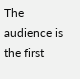The audience is the first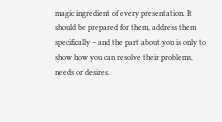magic ingredient of every presentation. It should be prepared for them, address them specifically – and the part about you is only to show how you can resolve their problems, needs or desires.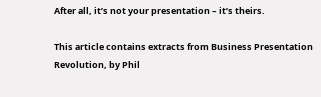After all, it’s not your presentation – it’s theirs.

This article contains extracts from Business Presentation Revolution, by Phil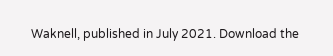Waknell, published in July 2021. Download the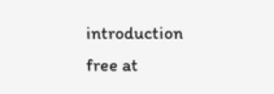introduction free at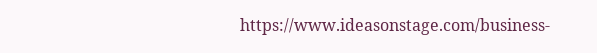https://www.ideasonstage.com/business-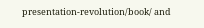presentation-revolution/book/ and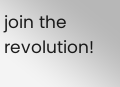join the revolution!